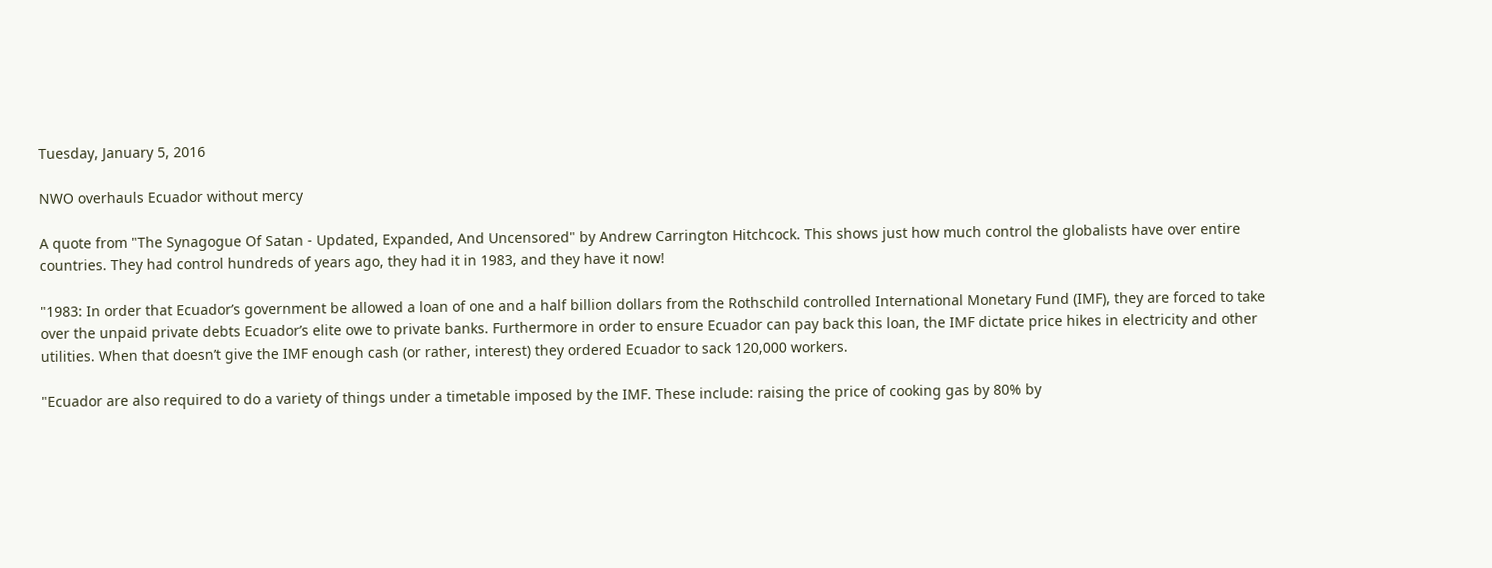Tuesday, January 5, 2016

NWO overhauls Ecuador without mercy

A quote from "The Synagogue Of Satan - Updated, Expanded, And Uncensored" by Andrew Carrington Hitchcock. This shows just how much control the globalists have over entire countries. They had control hundreds of years ago, they had it in 1983, and they have it now!

"1983: In order that Ecuador’s government be allowed a loan of one and a half billion dollars from the Rothschild controlled International Monetary Fund (IMF), they are forced to take over the unpaid private debts Ecuador’s elite owe to private banks. Furthermore in order to ensure Ecuador can pay back this loan, the IMF dictate price hikes in electricity and other utilities. When that doesn’t give the IMF enough cash (or rather, interest) they ordered Ecuador to sack 120,000 workers.

"Ecuador are also required to do a variety of things under a timetable imposed by the IMF. These include: raising the price of cooking gas by 80% by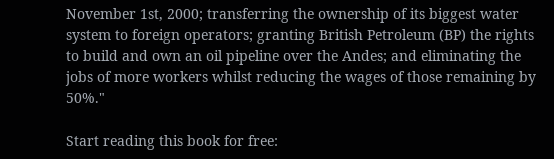November 1st, 2000; transferring the ownership of its biggest water system to foreign operators; granting British Petroleum (BP) the rights to build and own an oil pipeline over the Andes; and eliminating the jobs of more workers whilst reducing the wages of those remaining by 50%."

Start reading this book for free: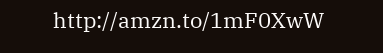http://amzn.to/1mF0XwW